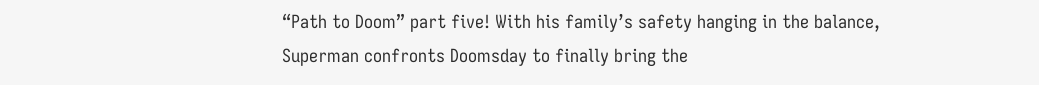“Path to Doom” part five! With his family’s safety hanging in the balance, Superman confronts Doomsday to finally bring the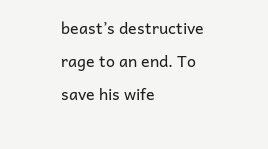beast’s destructive rage to an end. To save his wife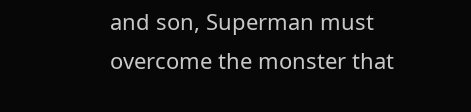and son, Superman must overcome the monster that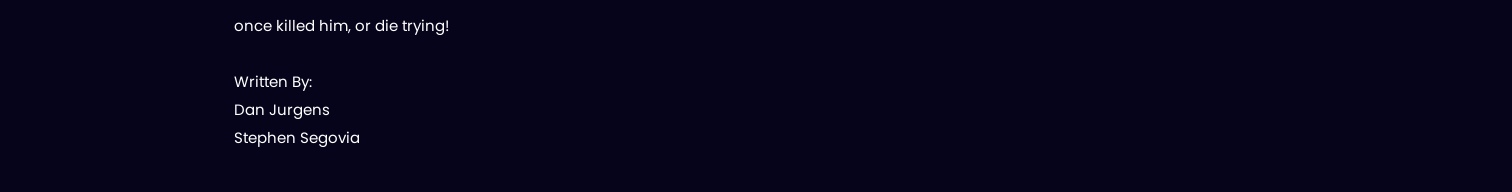once killed him, or die trying!

Written By:
Dan Jurgens
Stephen Segovia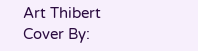Art Thibert
Cover By: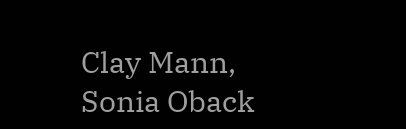Clay Mann, Sonia Oback